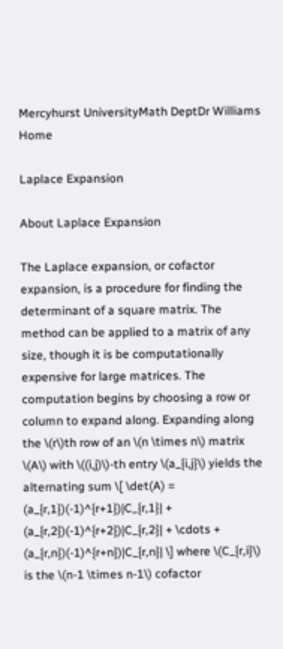Mercyhurst UniversityMath DeptDr Williams Home

Laplace Expansion

About Laplace Expansion

The Laplace expansion, or cofactor expansion, is a procedure for finding the determinant of a square matrix. The method can be applied to a matrix of any size, though it is be computationally expensive for large matrices. The computation begins by choosing a row or column to expand along. Expanding along the \(r\)th row of an \(n \times n\) matrix \(A\) with \((i,j)\)-th entry \(a_{i,j}\) yields the alternating sum \[ \det(A) = (a_{r,1})(-1)^{r+1})|C_{r,1}| + (a_{r,2})(-1)^{r+2})|C_{r,2}| + \cdots + (a_{r,n})(-1)^{r+n})|C_{r,n}| \] where \(C_{r,i}\) is the \(n-1 \times n-1\) cofactor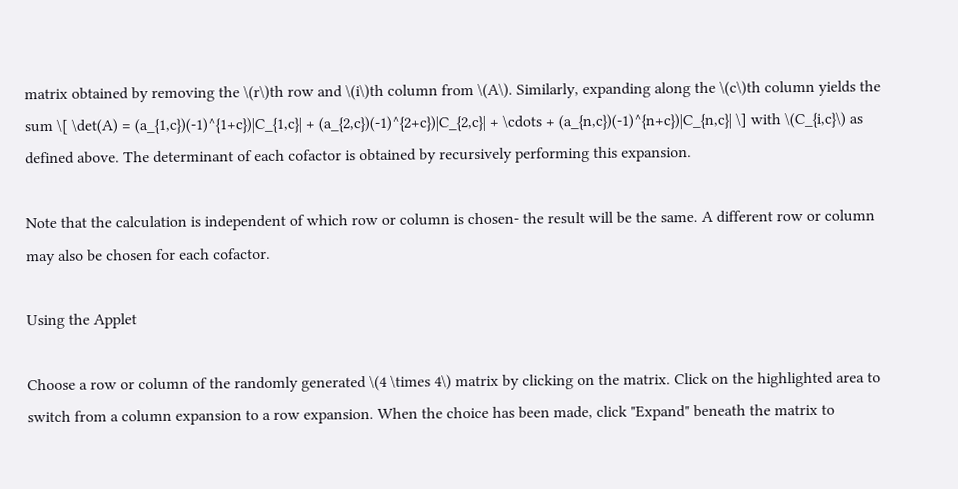matrix obtained by removing the \(r\)th row and \(i\)th column from \(A\). Similarly, expanding along the \(c\)th column yields the sum \[ \det(A) = (a_{1,c})(-1)^{1+c})|C_{1,c}| + (a_{2,c})(-1)^{2+c})|C_{2,c}| + \cdots + (a_{n,c})(-1)^{n+c})|C_{n,c}| \] with \(C_{i,c}\) as defined above. The determinant of each cofactor is obtained by recursively performing this expansion.

Note that the calculation is independent of which row or column is chosen- the result will be the same. A different row or column may also be chosen for each cofactor.

Using the Applet

Choose a row or column of the randomly generated \(4 \times 4\) matrix by clicking on the matrix. Click on the highlighted area to switch from a column expansion to a row expansion. When the choice has been made, click "Expand" beneath the matrix to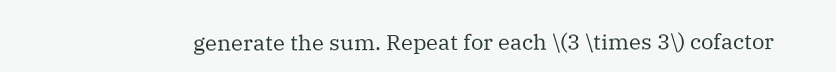generate the sum. Repeat for each \(3 \times 3\) cofactor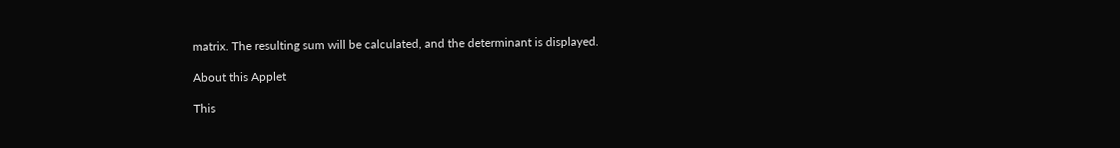matrix. The resulting sum will be calculated, and the determinant is displayed.

About this Applet

This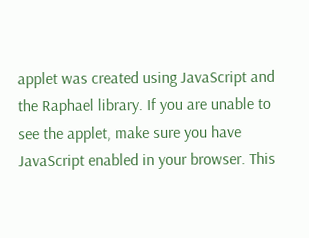applet was created using JavaScript and the Raphael library. If you are unable to see the applet, make sure you have JavaScript enabled in your browser. This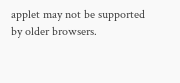applet may not be supported by older browsers.